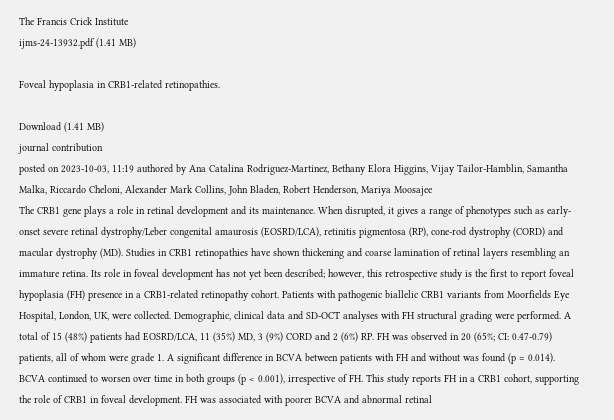The Francis Crick Institute
ijms-24-13932.pdf (1.41 MB)

Foveal hypoplasia in CRB1-related retinopathies.

Download (1.41 MB)
journal contribution
posted on 2023-10-03, 11:19 authored by Ana Catalina Rodriguez-Martinez, Bethany Elora Higgins, Vijay Tailor-Hamblin, Samantha Malka, Riccardo Cheloni, Alexander Mark Collins, John Bladen, Robert Henderson, Mariya Moosajee
The CRB1 gene plays a role in retinal development and its maintenance. When disrupted, it gives a range of phenotypes such as early-onset severe retinal dystrophy/Leber congenital amaurosis (EOSRD/LCA), retinitis pigmentosa (RP), cone-rod dystrophy (CORD) and macular dystrophy (MD). Studies in CRB1 retinopathies have shown thickening and coarse lamination of retinal layers resembling an immature retina. Its role in foveal development has not yet been described; however, this retrospective study is the first to report foveal hypoplasia (FH) presence in a CRB1-related retinopathy cohort. Patients with pathogenic biallelic CRB1 variants from Moorfields Eye Hospital, London, UK, were collected. Demographic, clinical data and SD-OCT analyses with FH structural grading were performed. A total of 15 (48%) patients had EOSRD/LCA, 11 (35%) MD, 3 (9%) CORD and 2 (6%) RP. FH was observed in 20 (65%; CI: 0.47-0.79) patients, all of whom were grade 1. A significant difference in BCVA between patients with FH and without was found (p = 0.014). BCVA continued to worsen over time in both groups (p < 0.001), irrespective of FH. This study reports FH in a CRB1 cohort, supporting the role of CRB1 in foveal development. FH was associated with poorer BCVA and abnormal retinal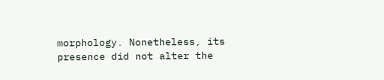morphology. Nonetheless, its presence did not alter the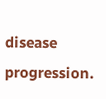disease progression.